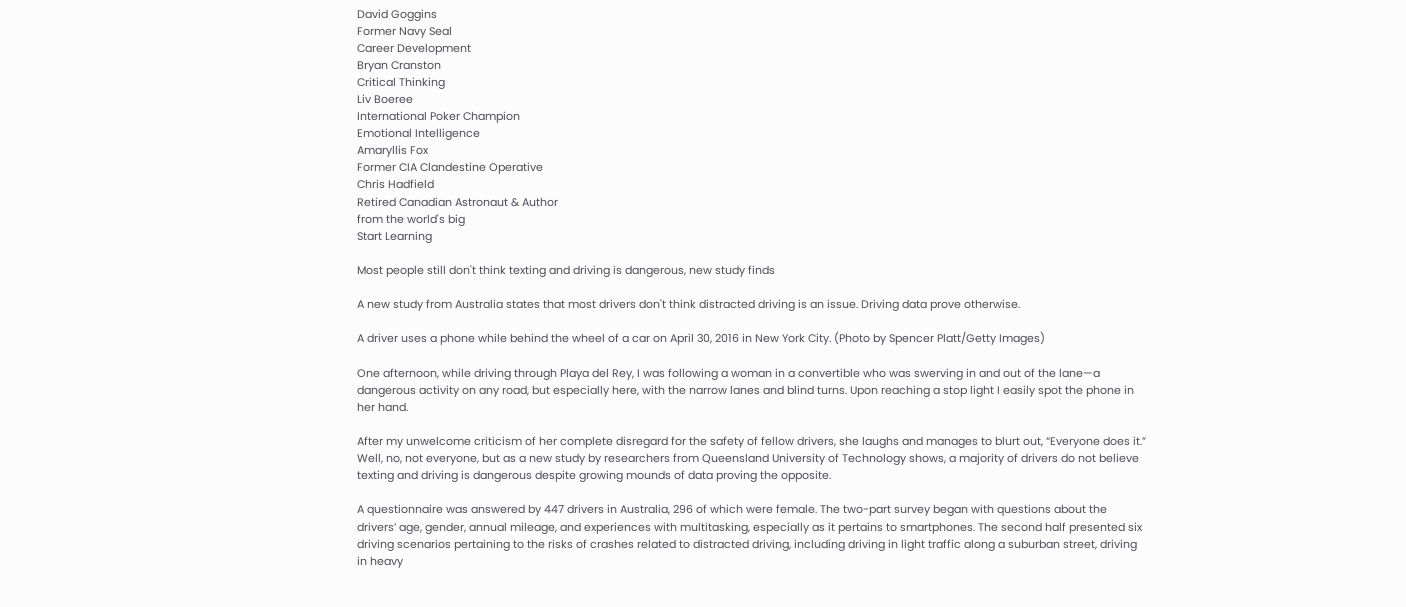David Goggins
Former Navy Seal
Career Development
Bryan Cranston
Critical Thinking
Liv Boeree
International Poker Champion
Emotional Intelligence
Amaryllis Fox
Former CIA Clandestine Operative
Chris Hadfield
Retired Canadian Astronaut & Author
from the world's big
Start Learning

Most people still don't think texting and driving is dangerous, new study finds

A new study from Australia states that most drivers don't think distracted driving is an issue. Driving data prove otherwise.

A driver uses a phone while behind the wheel of a car on April 30, 2016 in New York City. (Photo by Spencer Platt/Getty Images)

One afternoon, while driving through Playa del Rey, I was following a woman in a convertible who was swerving in and out of the lane—a dangerous activity on any road, but especially here, with the narrow lanes and blind turns. Upon reaching a stop light I easily spot the phone in her hand.

After my unwelcome criticism of her complete disregard for the safety of fellow drivers, she laughs and manages to blurt out, “Everyone does it.” Well, no, not everyone, but as a new study by researchers from Queensland University of Technology shows, a majority of drivers do not believe texting and driving is dangerous despite growing mounds of data proving the opposite.

A questionnaire was answered by 447 drivers in Australia, 296 of which were female. The two-part survey began with questions about the drivers’ age, gender, annual mileage, and experiences with multitasking, especially as it pertains to smartphones. The second half presented six driving scenarios pertaining to the risks of crashes related to distracted driving, including driving in light traffic along a suburban street, driving in heavy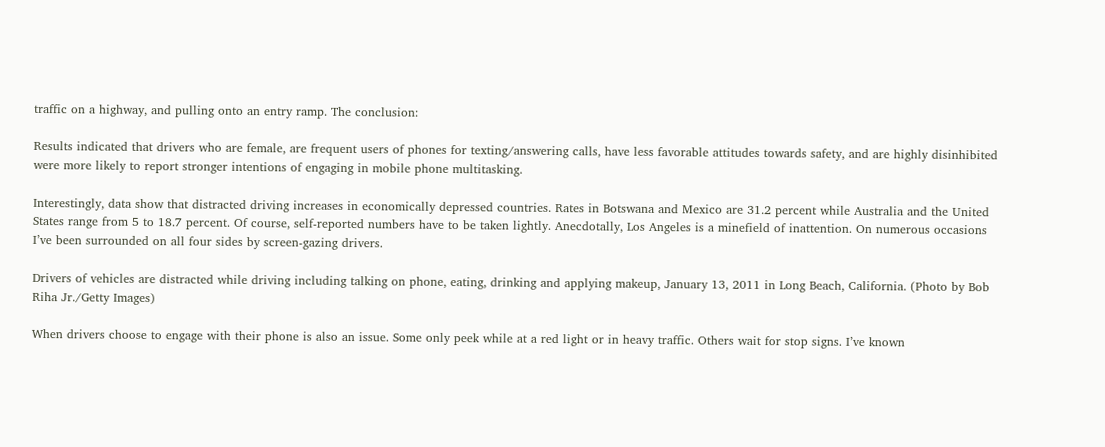traffic on a highway, and pulling onto an entry ramp. The conclusion:

Results indicated that drivers who are female, are frequent users of phones for texting/answering calls, have less favorable attitudes towards safety, and are highly disinhibited were more likely to report stronger intentions of engaging in mobile phone multitasking.

Interestingly, data show that distracted driving increases in economically depressed countries. Rates in Botswana and Mexico are 31.2 percent while Australia and the United States range from 5 to 18.7 percent. Of course, self-reported numbers have to be taken lightly. Anecdotally, Los Angeles is a minefield of inattention. On numerous occasions I’ve been surrounded on all four sides by screen-gazing drivers.

Drivers of vehicles are distracted while driving including talking on phone, eating, drinking and applying makeup, January 13, 2011 in Long Beach, California. (Photo by Bob Riha Jr./Getty Images)

When drivers choose to engage with their phone is also an issue. Some only peek while at a red light or in heavy traffic. Others wait for stop signs. I’ve known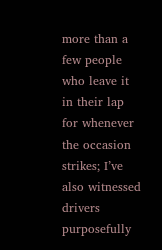more than a few people who leave it in their lap for whenever the occasion strikes; I’ve also witnessed drivers purposefully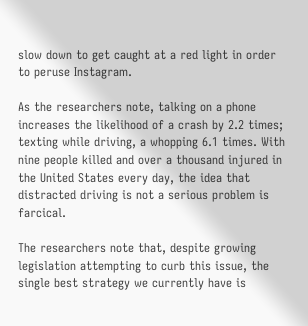slow down to get caught at a red light in order to peruse Instagram.

As the researchers note, talking on a phone increases the likelihood of a crash by 2.2 times; texting while driving, a whopping 6.1 times. With nine people killed and over a thousand injured in the United States every day, the idea that distracted driving is not a serious problem is farcical.

The researchers note that, despite growing legislation attempting to curb this issue, the single best strategy we currently have is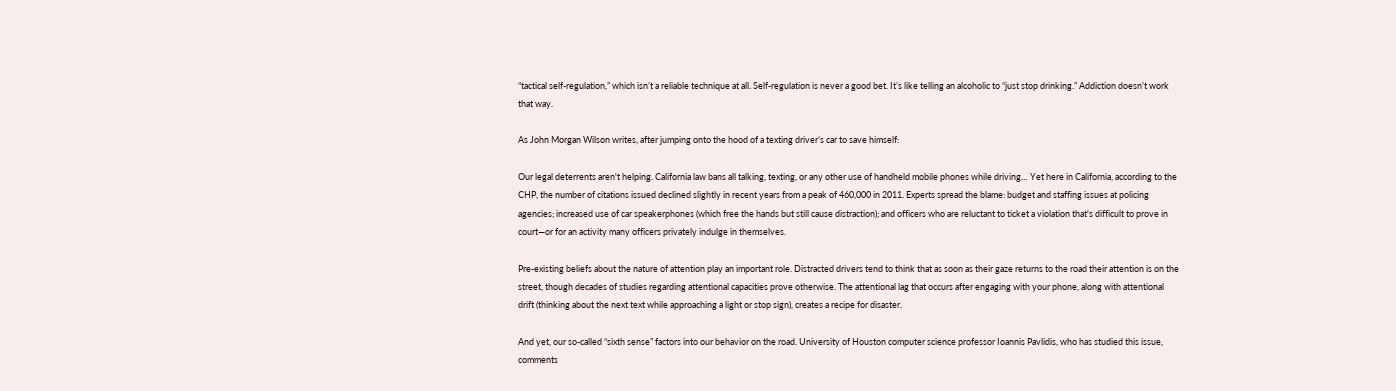“tactical self-regulation,” which isn’t a reliable technique at all. Self-regulation is never a good bet. It’s like telling an alcoholic to “just stop drinking.” Addiction doesn’t work that way.

As John Morgan Wilson writes, after jumping onto the hood of a texting driver’s car to save himself:

Our legal deterrents aren't helping. California law bans all talking, texting, or any other use of handheld mobile phones while driving… Yet here in California, according to the CHP, the number of citations issued declined slightly in recent years from a peak of 460,000 in 2011. Experts spread the blame: budget and staffing issues at policing agencies; increased use of car speakerphones (which free the hands but still cause distraction); and officers who are reluctant to ticket a violation that's difficult to prove in court—or for an activity many officers privately indulge in themselves.

Pre-existing beliefs about the nature of attention play an important role. Distracted drivers tend to think that as soon as their gaze returns to the road their attention is on the street, though decades of studies regarding attentional capacities prove otherwise. The attentional lag that occurs after engaging with your phone, along with attentional drift (thinking about the next text while approaching a light or stop sign), creates a recipe for disaster.

And yet, our so-called “sixth sense” factors into our behavior on the road. University of Houston computer science professor Ioannis Pavlidis, who has studied this issue, comments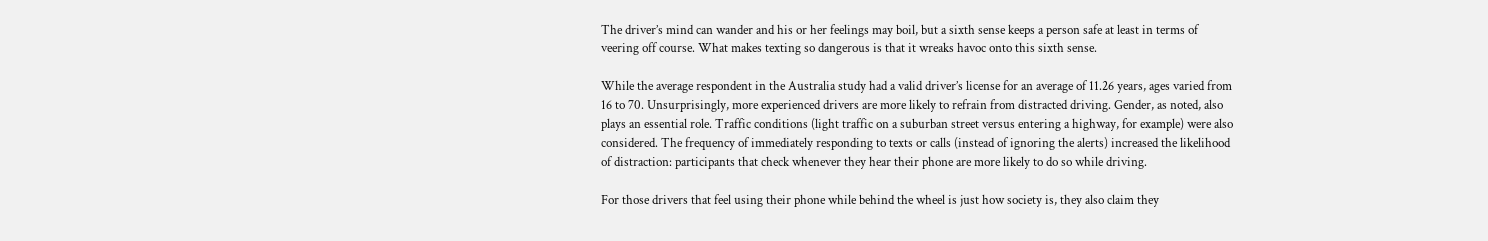The driver’s mind can wander and his or her feelings may boil, but a sixth sense keeps a person safe at least in terms of veering off course. What makes texting so dangerous is that it wreaks havoc onto this sixth sense.

While the average respondent in the Australia study had a valid driver’s license for an average of 11.26 years, ages varied from 16 to 70. Unsurprisingly, more experienced drivers are more likely to refrain from distracted driving. Gender, as noted, also plays an essential role. Traffic conditions (light traffic on a suburban street versus entering a highway, for example) were also considered. The frequency of immediately responding to texts or calls (instead of ignoring the alerts) increased the likelihood of distraction: participants that check whenever they hear their phone are more likely to do so while driving.

For those drivers that feel using their phone while behind the wheel is just how society is, they also claim they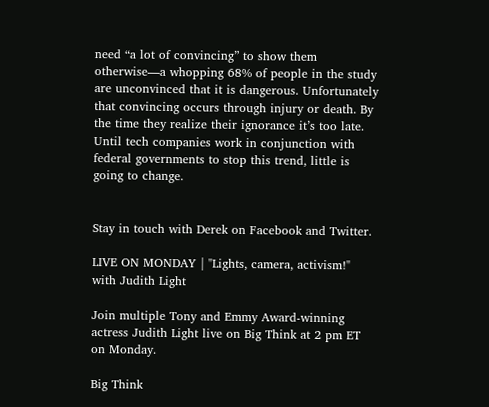need “a lot of convincing” to show them otherwise—a whopping 68% of people in the study are unconvinced that it is dangerous. Unfortunately that convincing occurs through injury or death. By the time they realize their ignorance it’s too late. Until tech companies work in conjunction with federal governments to stop this trend, little is going to change.


Stay in touch with Derek on Facebook and Twitter.

LIVE ON MONDAY | "Lights, camera, activism!" with Judith Light

Join multiple Tony and Emmy Award-winning actress Judith Light live on Big Think at 2 pm ET on Monday.

Big Think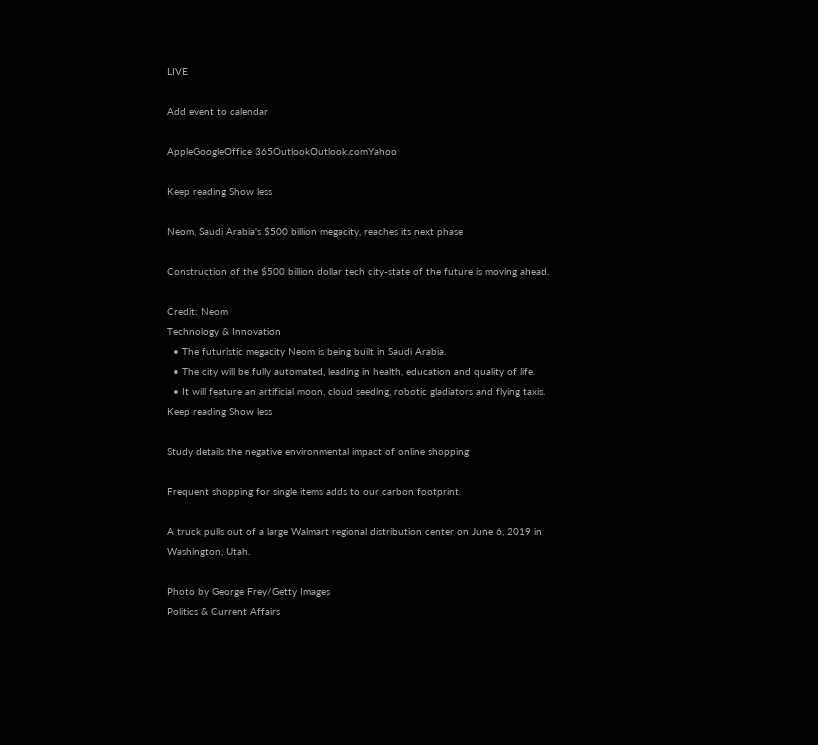LIVE

Add event to calendar

AppleGoogleOffice 365OutlookOutlook.comYahoo

Keep reading Show less

Neom, Saudi Arabia's $500 billion megacity, reaches its next phase

Construction of the $500 billion dollar tech city-state of the future is moving ahead.

Credit: Neom
Technology & Innovation
  • The futuristic megacity Neom is being built in Saudi Arabia.
  • The city will be fully automated, leading in health, education and quality of life.
  • It will feature an artificial moon, cloud seeding, robotic gladiators and flying taxis.
Keep reading Show less

Study details the negative environmental impact of online shopping

Frequent shopping for single items adds to our carbon footprint.

A truck pulls out of a large Walmart regional distribution center on June 6, 2019 in Washington, Utah.

Photo by George Frey/Getty Images
Politics & Current Affairs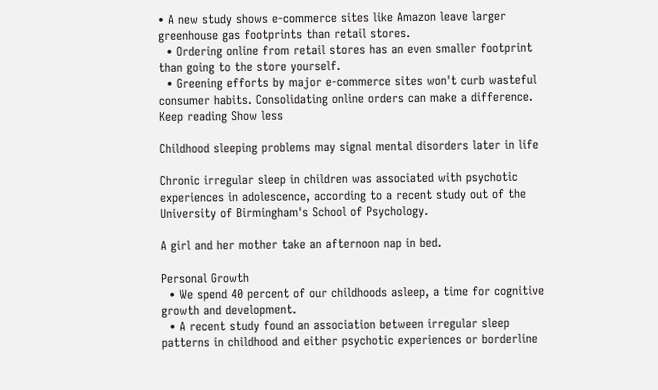• A new study shows e-commerce sites like Amazon leave larger greenhouse gas footprints than retail stores.
  • Ordering online from retail stores has an even smaller footprint than going to the store yourself.
  • Greening efforts by major e-commerce sites won't curb wasteful consumer habits. Consolidating online orders can make a difference.
Keep reading Show less

Childhood sleeping problems may signal mental disorders later in life

Chronic irregular sleep in children was associated with psychotic experiences in adolescence, according to a recent study out of the University of Birmingham's School of Psychology.

A girl and her mother take an afternoon nap in bed.

Personal Growth
  • We spend 40 percent of our childhoods asleep, a time for cognitive growth and development.
  • A recent study found an association between irregular sleep patterns in childhood and either psychotic experiences or borderline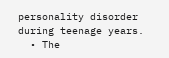personality disorder during teenage years.
  • The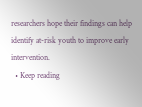researchers hope their findings can help identify at-risk youth to improve early intervention.
  • Keep reading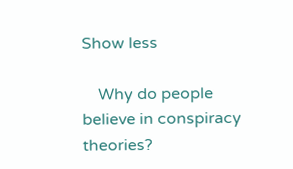Show less

    Why do people believe in conspiracy theories?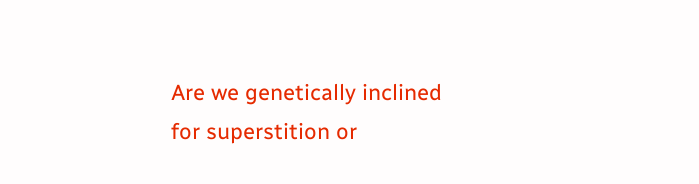Are we genetically inclined for superstition or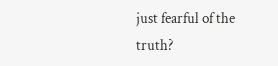just fearful of the truth?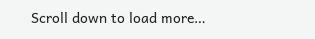Scroll down to load more…